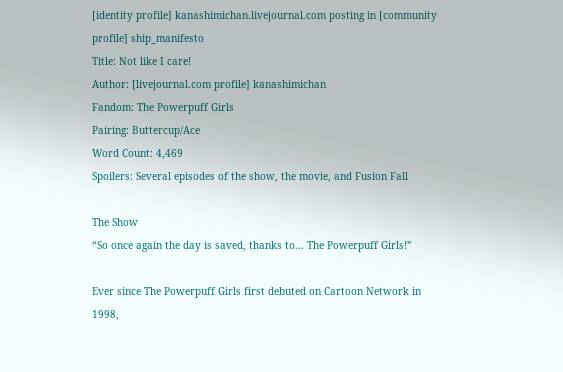[identity profile] kanashimichan.livejournal.com posting in [community profile] ship_manifesto
Title: Not like I care!
Author: [livejournal.com profile] kanashimichan
Fandom: The Powerpuff Girls
Pairing: Buttercup/Ace
Word Count: 4,469
Spoilers: Several episodes of the show, the movie, and Fusion Fall

The Show
“So once again the day is saved, thanks to... The Powerpuff Girls!”

Ever since The Powerpuff Girls first debuted on Cartoon Network in 1998,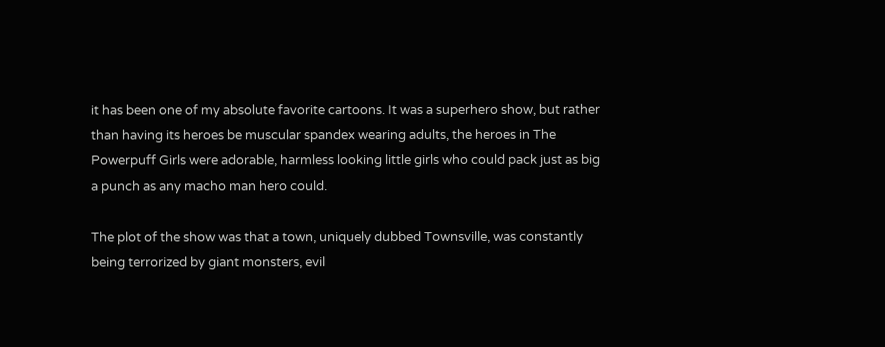it has been one of my absolute favorite cartoons. It was a superhero show, but rather than having its heroes be muscular spandex wearing adults, the heroes in The Powerpuff Girls were adorable, harmless looking little girls who could pack just as big a punch as any macho man hero could.

The plot of the show was that a town, uniquely dubbed Townsville, was constantly being terrorized by giant monsters, evil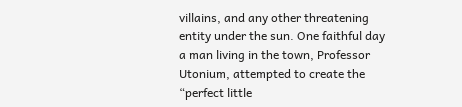villains, and any other threatening entity under the sun. One faithful day a man living in the town, Professor Utonium, attempted to create the “perfect little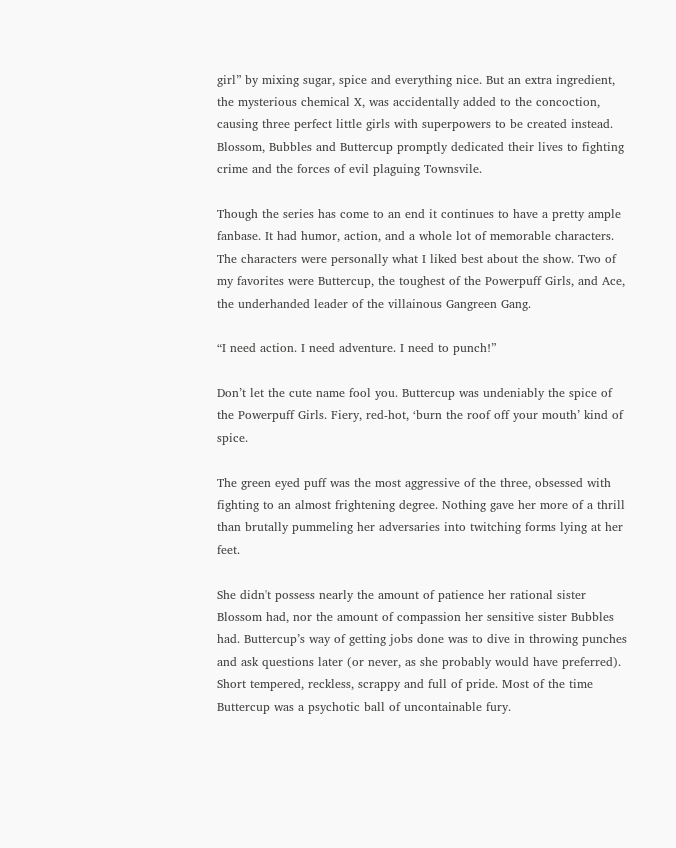girl” by mixing sugar, spice and everything nice. But an extra ingredient, the mysterious chemical X, was accidentally added to the concoction, causing three perfect little girls with superpowers to be created instead. Blossom, Bubbles and Buttercup promptly dedicated their lives to fighting crime and the forces of evil plaguing Townsvile.

Though the series has come to an end it continues to have a pretty ample fanbase. It had humor, action, and a whole lot of memorable characters. The characters were personally what I liked best about the show. Two of my favorites were Buttercup, the toughest of the Powerpuff Girls, and Ace, the underhanded leader of the villainous Gangreen Gang.

“I need action. I need adventure. I need to punch!”

Don’t let the cute name fool you. Buttercup was undeniably the spice of the Powerpuff Girls. Fiery, red-hot, ‘burn the roof off your mouth’ kind of spice.

The green eyed puff was the most aggressive of the three, obsessed with fighting to an almost frightening degree. Nothing gave her more of a thrill than brutally pummeling her adversaries into twitching forms lying at her feet.

She didn't possess nearly the amount of patience her rational sister Blossom had, nor the amount of compassion her sensitive sister Bubbles had. Buttercup’s way of getting jobs done was to dive in throwing punches and ask questions later (or never, as she probably would have preferred). Short tempered, reckless, scrappy and full of pride. Most of the time Buttercup was a psychotic ball of uncontainable fury.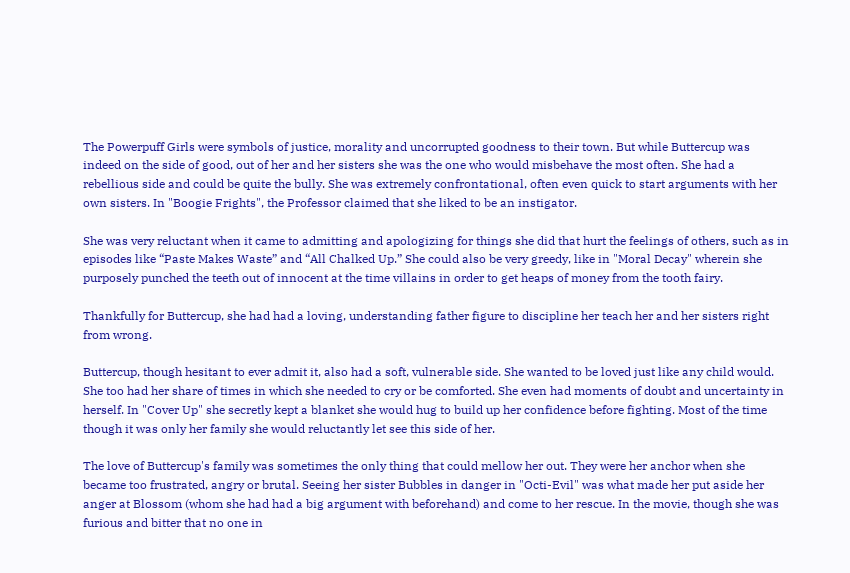The Powerpuff Girls were symbols of justice, morality and uncorrupted goodness to their town. But while Buttercup was indeed on the side of good, out of her and her sisters she was the one who would misbehave the most often. She had a rebellious side and could be quite the bully. She was extremely confrontational, often even quick to start arguments with her own sisters. In "Boogie Frights", the Professor claimed that she liked to be an instigator.

She was very reluctant when it came to admitting and apologizing for things she did that hurt the feelings of others, such as in episodes like “Paste Makes Waste” and “All Chalked Up.” She could also be very greedy, like in "Moral Decay" wherein she purposely punched the teeth out of innocent at the time villains in order to get heaps of money from the tooth fairy.

Thankfully for Buttercup, she had had a loving, understanding father figure to discipline her teach her and her sisters right from wrong.

Buttercup, though hesitant to ever admit it, also had a soft, vulnerable side. She wanted to be loved just like any child would. She too had her share of times in which she needed to cry or be comforted. She even had moments of doubt and uncertainty in herself. In "Cover Up" she secretly kept a blanket she would hug to build up her confidence before fighting. Most of the time though it was only her family she would reluctantly let see this side of her.

The love of Buttercup's family was sometimes the only thing that could mellow her out. They were her anchor when she became too frustrated, angry or brutal. Seeing her sister Bubbles in danger in "Octi-Evil" was what made her put aside her anger at Blossom (whom she had had a big argument with beforehand) and come to her rescue. In the movie, though she was furious and bitter that no one in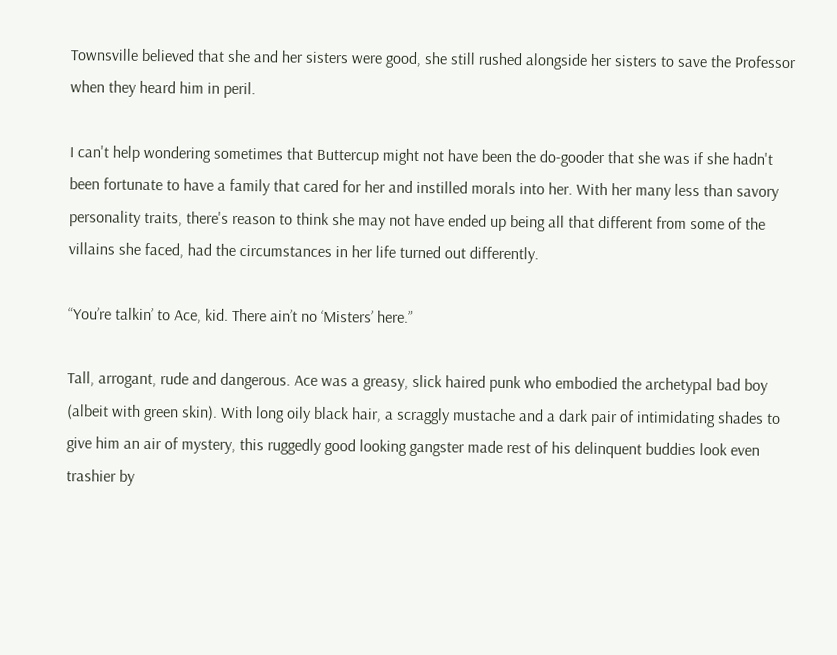Townsville believed that she and her sisters were good, she still rushed alongside her sisters to save the Professor when they heard him in peril.

I can't help wondering sometimes that Buttercup might not have been the do-gooder that she was if she hadn't been fortunate to have a family that cared for her and instilled morals into her. With her many less than savory personality traits, there's reason to think she may not have ended up being all that different from some of the villains she faced, had the circumstances in her life turned out differently.

“You’re talkin’ to Ace, kid. There ain’t no ‘Misters’ here.”

Tall, arrogant, rude and dangerous. Ace was a greasy, slick haired punk who embodied the archetypal bad boy (albeit with green skin). With long oily black hair, a scraggly mustache and a dark pair of intimidating shades to give him an air of mystery, this ruggedly good looking gangster made rest of his delinquent buddies look even trashier by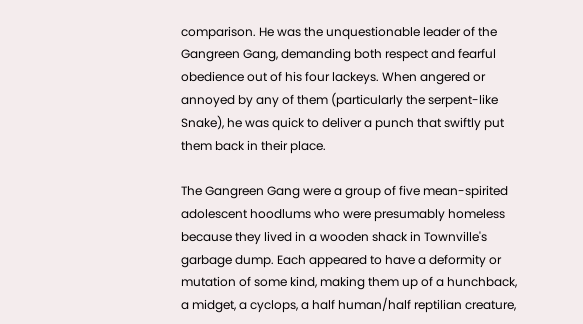comparison. He was the unquestionable leader of the Gangreen Gang, demanding both respect and fearful obedience out of his four lackeys. When angered or annoyed by any of them (particularly the serpent-like Snake), he was quick to deliver a punch that swiftly put them back in their place.

The Gangreen Gang were a group of five mean-spirited adolescent hoodlums who were presumably homeless because they lived in a wooden shack in Townville's garbage dump. Each appeared to have a deformity or mutation of some kind, making them up of a hunchback, a midget, a cyclops, a half human/half reptilian creature,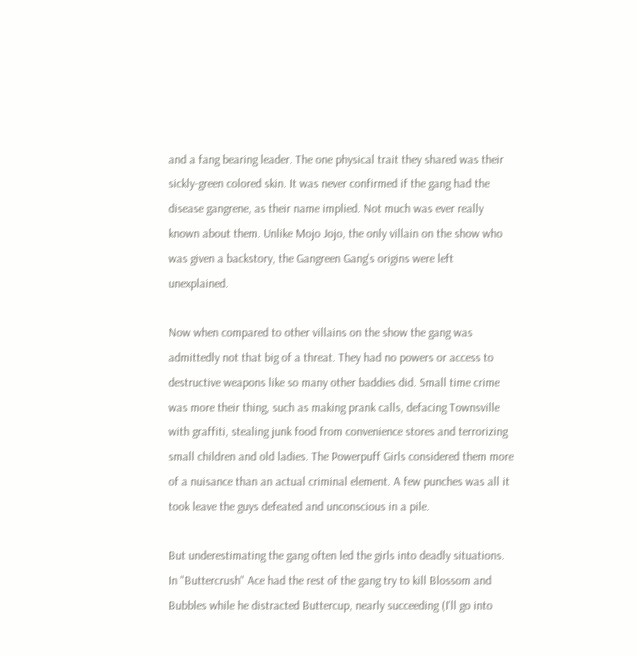and a fang bearing leader. The one physical trait they shared was their sickly-green colored skin. It was never confirmed if the gang had the disease gangrene, as their name implied. Not much was ever really known about them. Unlike Mojo Jojo, the only villain on the show who was given a backstory, the Gangreen Gang's origins were left unexplained.

Now when compared to other villains on the show the gang was admittedly not that big of a threat. They had no powers or access to destructive weapons like so many other baddies did. Small time crime was more their thing, such as making prank calls, defacing Townsville with graffiti, stealing junk food from convenience stores and terrorizing small children and old ladies. The Powerpuff Girls considered them more of a nuisance than an actual criminal element. A few punches was all it took leave the guys defeated and unconscious in a pile.

But underestimating the gang often led the girls into deadly situations. In "Buttercrush" Ace had the rest of the gang try to kill Blossom and Bubbles while he distracted Buttercup, nearly succeeding (I'll go into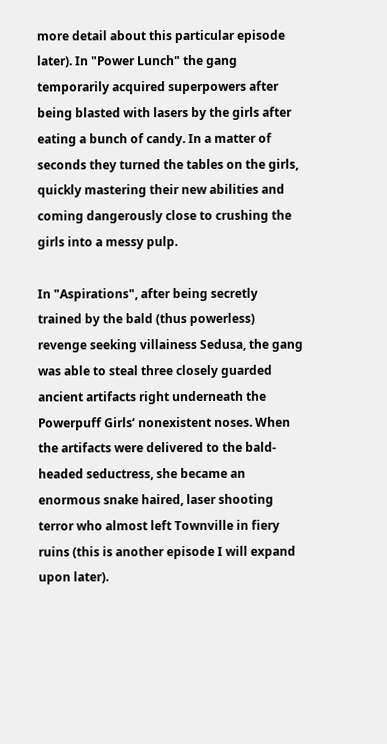more detail about this particular episode later). In "Power Lunch" the gang temporarily acquired superpowers after being blasted with lasers by the girls after eating a bunch of candy. In a matter of seconds they turned the tables on the girls, quickly mastering their new abilities and coming dangerously close to crushing the girls into a messy pulp.

In "Aspirations", after being secretly trained by the bald (thus powerless) revenge seeking villainess Sedusa, the gang was able to steal three closely guarded ancient artifacts right underneath the Powerpuff Girls’ nonexistent noses. When the artifacts were delivered to the bald-headed seductress, she became an enormous snake haired, laser shooting terror who almost left Townville in fiery ruins (this is another episode I will expand upon later).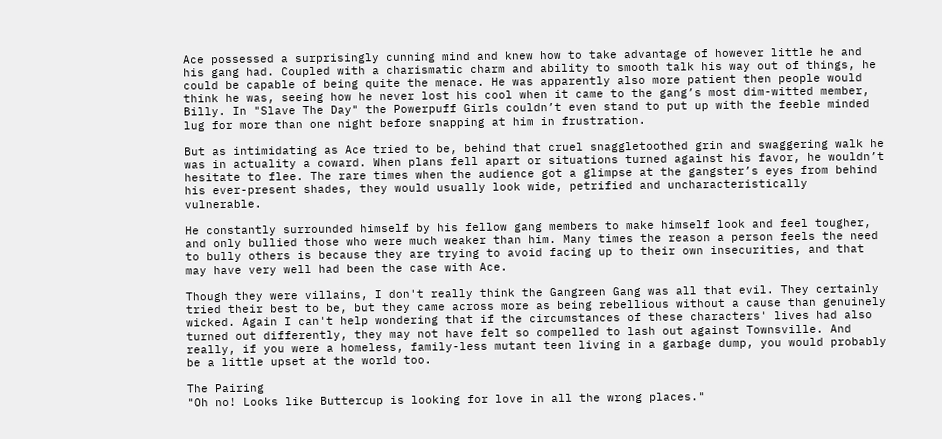Ace possessed a surprisingly cunning mind and knew how to take advantage of however little he and his gang had. Coupled with a charismatic charm and ability to smooth talk his way out of things, he could be capable of being quite the menace. He was apparently also more patient then people would think he was, seeing how he never lost his cool when it came to the gang’s most dim-witted member, Billy. In "Slave The Day" the Powerpuff Girls couldn’t even stand to put up with the feeble minded lug for more than one night before snapping at him in frustration.

But as intimidating as Ace tried to be, behind that cruel snaggletoothed grin and swaggering walk he was in actuality a coward. When plans fell apart or situations turned against his favor, he wouldn’t hesitate to flee. The rare times when the audience got a glimpse at the gangster’s eyes from behind his ever-present shades, they would usually look wide, petrified and uncharacteristically vulnerable.

He constantly surrounded himself by his fellow gang members to make himself look and feel tougher, and only bullied those who were much weaker than him. Many times the reason a person feels the need to bully others is because they are trying to avoid facing up to their own insecurities, and that may have very well had been the case with Ace.

Though they were villains, I don't really think the Gangreen Gang was all that evil. They certainly tried their best to be, but they came across more as being rebellious without a cause than genuinely wicked. Again I can't help wondering that if the circumstances of these characters' lives had also turned out differently, they may not have felt so compelled to lash out against Townsville. And really, if you were a homeless, family-less mutant teen living in a garbage dump, you would probably be a little upset at the world too.

The Pairing
"Oh no! Looks like Buttercup is looking for love in all the wrong places."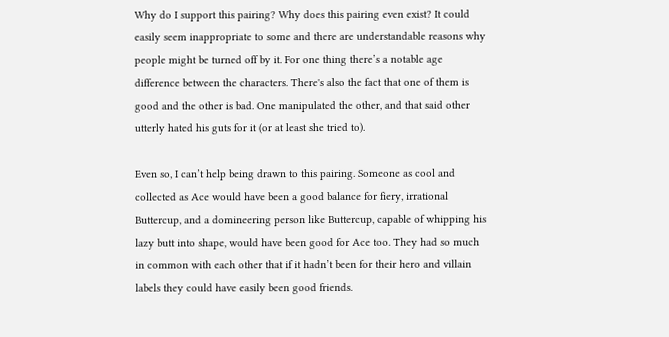Why do I support this pairing? Why does this pairing even exist? It could easily seem inappropriate to some and there are understandable reasons why people might be turned off by it. For one thing there’s a notable age difference between the characters. There's also the fact that one of them is good and the other is bad. One manipulated the other, and that said other utterly hated his guts for it (or at least she tried to).

Even so, I can’t help being drawn to this pairing. Someone as cool and collected as Ace would have been a good balance for fiery, irrational Buttercup, and a domineering person like Buttercup, capable of whipping his lazy butt into shape, would have been good for Ace too. They had so much in common with each other that if it hadn’t been for their hero and villain labels they could have easily been good friends.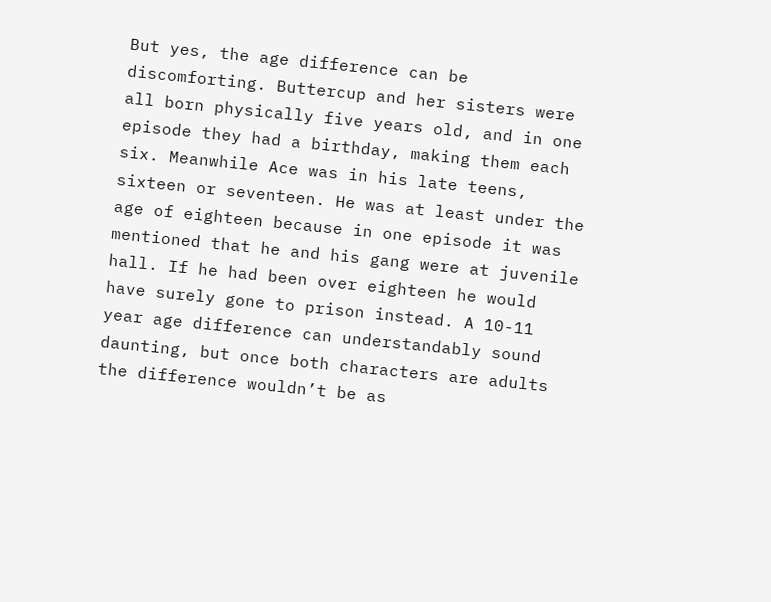But yes, the age difference can be discomforting. Buttercup and her sisters were all born physically five years old, and in one episode they had a birthday, making them each six. Meanwhile Ace was in his late teens, sixteen or seventeen. He was at least under the age of eighteen because in one episode it was mentioned that he and his gang were at juvenile hall. If he had been over eighteen he would have surely gone to prison instead. A 10-11 year age difference can understandably sound daunting, but once both characters are adults the difference wouldn’t be as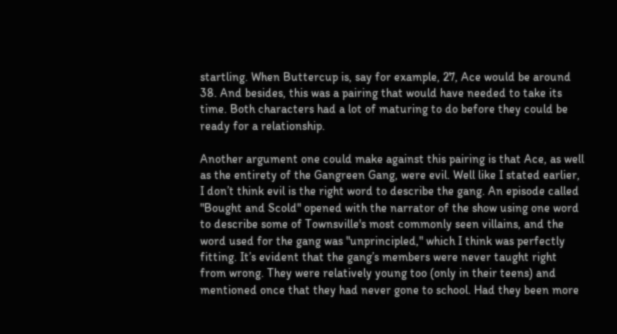startling. When Buttercup is, say for example, 27, Ace would be around 38. And besides, this was a pairing that would have needed to take its time. Both characters had a lot of maturing to do before they could be ready for a relationship.

Another argument one could make against this pairing is that Ace, as well as the entirety of the Gangreen Gang, were evil. Well like I stated earlier, I don’t think evil is the right word to describe the gang. An episode called "Bought and Scold" opened with the narrator of the show using one word to describe some of Townsville's most commonly seen villains, and the word used for the gang was "unprincipled," which I think was perfectly fitting. It’s evident that the gang’s members were never taught right from wrong. They were relatively young too (only in their teens) and mentioned once that they had never gone to school. Had they been more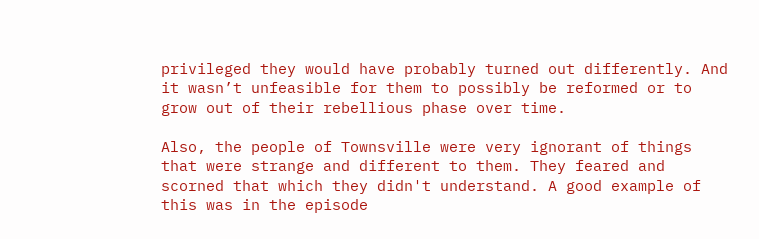privileged they would have probably turned out differently. And it wasn’t unfeasible for them to possibly be reformed or to grow out of their rebellious phase over time.

Also, the people of Townsville were very ignorant of things that were strange and different to them. They feared and scorned that which they didn't understand. A good example of this was in the episode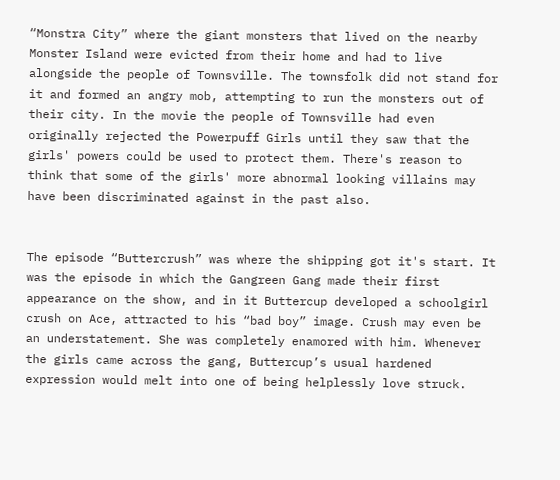“Monstra City” where the giant monsters that lived on the nearby Monster Island were evicted from their home and had to live alongside the people of Townsville. The townsfolk did not stand for it and formed an angry mob, attempting to run the monsters out of their city. In the movie the people of Townsville had even originally rejected the Powerpuff Girls until they saw that the girls' powers could be used to protect them. There's reason to think that some of the girls' more abnormal looking villains may have been discriminated against in the past also.


The episode “Buttercrush” was where the shipping got it's start. It was the episode in which the Gangreen Gang made their first appearance on the show, and in it Buttercup developed a schoolgirl crush on Ace, attracted to his “bad boy” image. Crush may even be an understatement. She was completely enamored with him. Whenever the girls came across the gang, Buttercup’s usual hardened expression would melt into one of being helplessly love struck.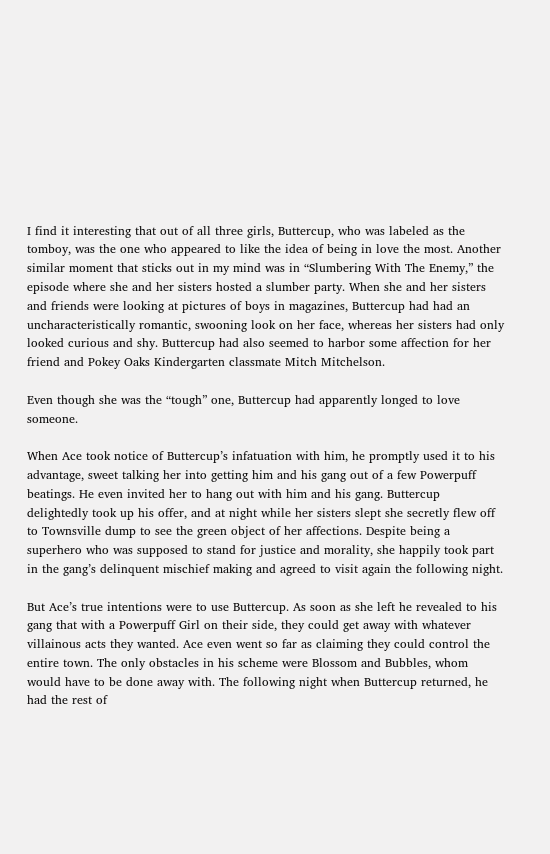I find it interesting that out of all three girls, Buttercup, who was labeled as the tomboy, was the one who appeared to like the idea of being in love the most. Another similar moment that sticks out in my mind was in “Slumbering With The Enemy,” the episode where she and her sisters hosted a slumber party. When she and her sisters and friends were looking at pictures of boys in magazines, Buttercup had had an uncharacteristically romantic, swooning look on her face, whereas her sisters had only looked curious and shy. Buttercup had also seemed to harbor some affection for her friend and Pokey Oaks Kindergarten classmate Mitch Mitchelson.

Even though she was the “tough” one, Buttercup had apparently longed to love someone.

When Ace took notice of Buttercup’s infatuation with him, he promptly used it to his advantage, sweet talking her into getting him and his gang out of a few Powerpuff beatings. He even invited her to hang out with him and his gang. Buttercup delightedly took up his offer, and at night while her sisters slept she secretly flew off to Townsville dump to see the green object of her affections. Despite being a superhero who was supposed to stand for justice and morality, she happily took part in the gang’s delinquent mischief making and agreed to visit again the following night.

But Ace’s true intentions were to use Buttercup. As soon as she left he revealed to his gang that with a Powerpuff Girl on their side, they could get away with whatever villainous acts they wanted. Ace even went so far as claiming they could control the entire town. The only obstacles in his scheme were Blossom and Bubbles, whom would have to be done away with. The following night when Buttercup returned, he had the rest of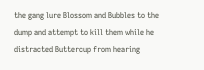the gang lure Blossom and Bubbles to the dump and attempt to kill them while he distracted Buttercup from hearing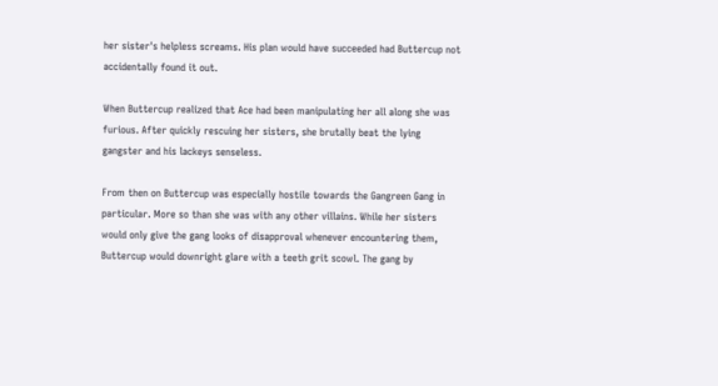her sister's helpless screams. His plan would have succeeded had Buttercup not accidentally found it out.

When Buttercup realized that Ace had been manipulating her all along she was furious. After quickly rescuing her sisters, she brutally beat the lying gangster and his lackeys senseless.

From then on Buttercup was especially hostile towards the Gangreen Gang in particular. More so than she was with any other villains. While her sisters would only give the gang looks of disapproval whenever encountering them, Buttercup would downright glare with a teeth grit scowl. The gang by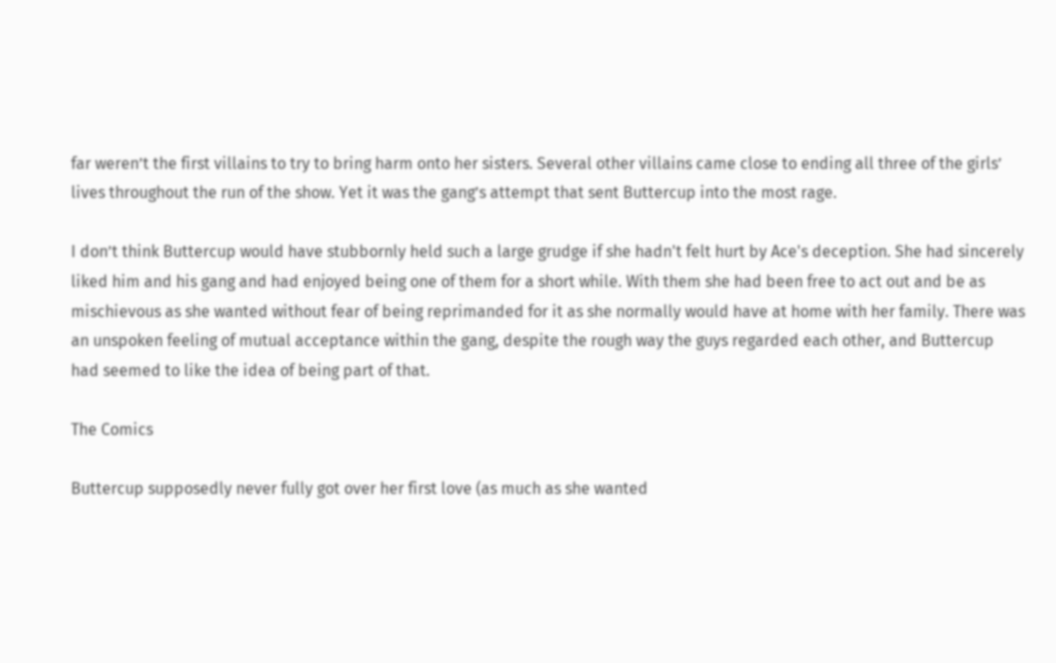far weren’t the first villains to try to bring harm onto her sisters. Several other villains came close to ending all three of the girls’ lives throughout the run of the show. Yet it was the gang’s attempt that sent Buttercup into the most rage.

I don’t think Buttercup would have stubbornly held such a large grudge if she hadn't felt hurt by Ace's deception. She had sincerely liked him and his gang and had enjoyed being one of them for a short while. With them she had been free to act out and be as mischievous as she wanted without fear of being reprimanded for it as she normally would have at home with her family. There was an unspoken feeling of mutual acceptance within the gang, despite the rough way the guys regarded each other, and Buttercup had seemed to like the idea of being part of that.

The Comics

Buttercup supposedly never fully got over her first love (as much as she wanted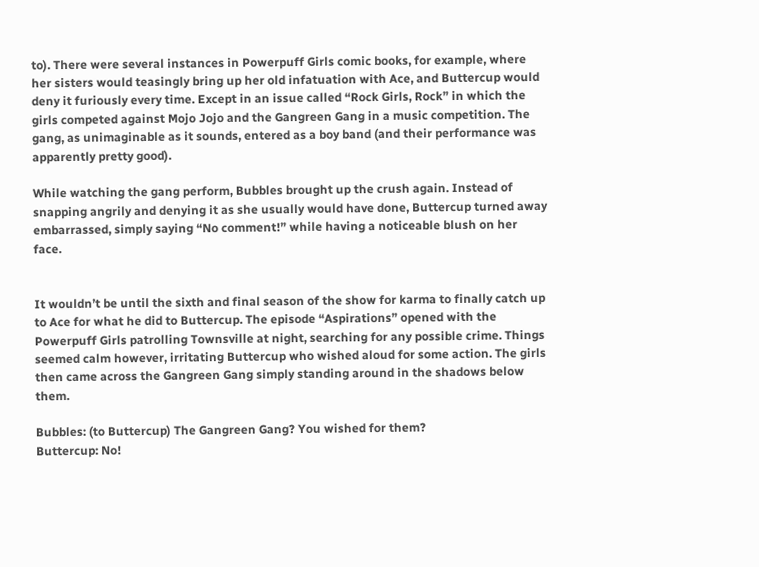to). There were several instances in Powerpuff Girls comic books, for example, where her sisters would teasingly bring up her old infatuation with Ace, and Buttercup would deny it furiously every time. Except in an issue called “Rock Girls, Rock” in which the girls competed against Mojo Jojo and the Gangreen Gang in a music competition. The gang, as unimaginable as it sounds, entered as a boy band (and their performance was apparently pretty good).

While watching the gang perform, Bubbles brought up the crush again. Instead of snapping angrily and denying it as she usually would have done, Buttercup turned away embarrassed, simply saying “No comment!” while having a noticeable blush on her face.


It wouldn’t be until the sixth and final season of the show for karma to finally catch up to Ace for what he did to Buttercup. The episode “Aspirations” opened with the Powerpuff Girls patrolling Townsville at night, searching for any possible crime. Things seemed calm however, irritating Buttercup who wished aloud for some action. The girls then came across the Gangreen Gang simply standing around in the shadows below them.

Bubbles: (to Buttercup) The Gangreen Gang? You wished for them?
Buttercup: No!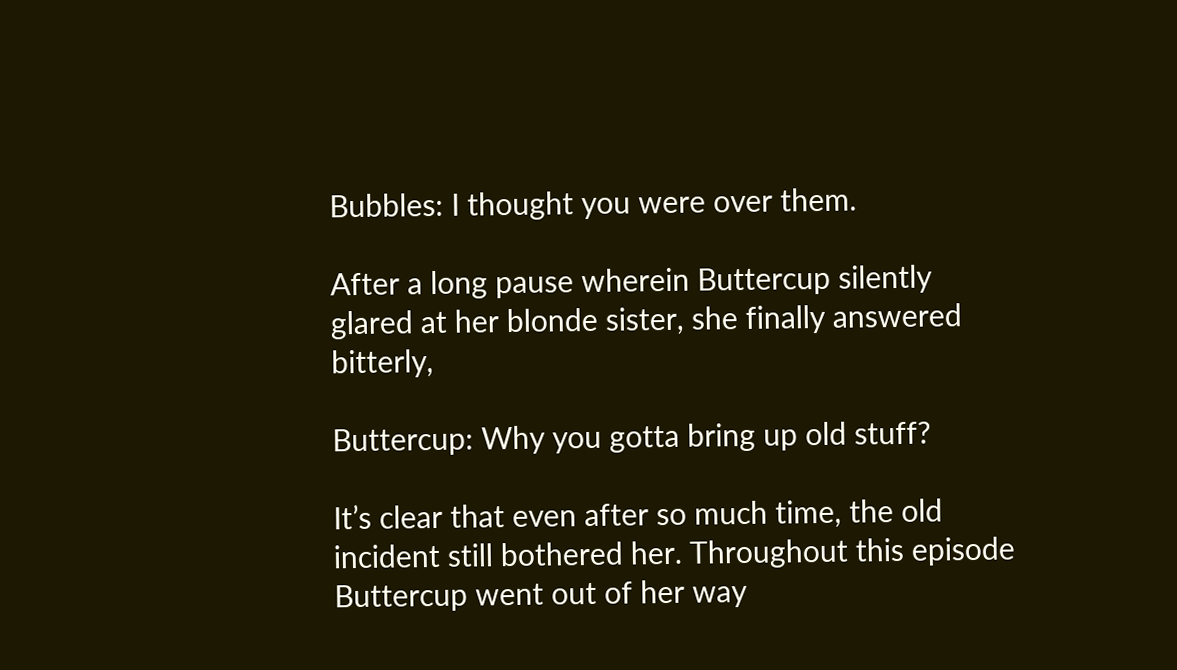Bubbles: I thought you were over them.

After a long pause wherein Buttercup silently glared at her blonde sister, she finally answered bitterly,

Buttercup: Why you gotta bring up old stuff?

It’s clear that even after so much time, the old incident still bothered her. Throughout this episode Buttercup went out of her way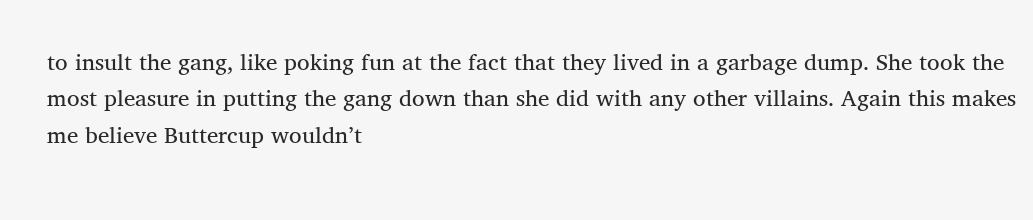to insult the gang, like poking fun at the fact that they lived in a garbage dump. She took the most pleasure in putting the gang down than she did with any other villains. Again this makes me believe Buttercup wouldn’t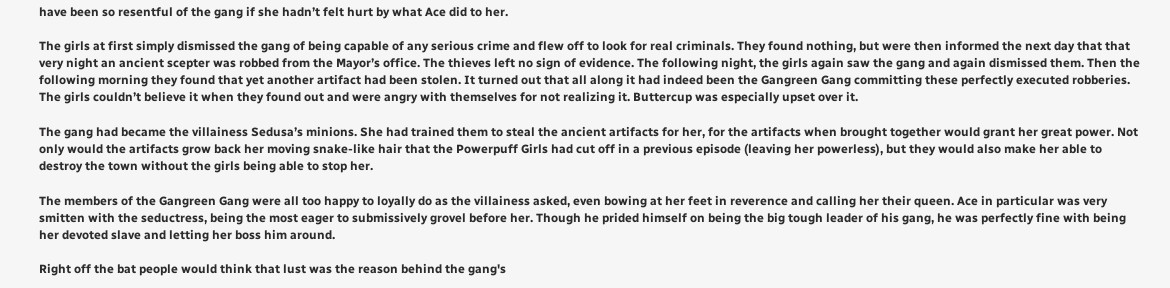have been so resentful of the gang if she hadn’t felt hurt by what Ace did to her.

The girls at first simply dismissed the gang of being capable of any serious crime and flew off to look for real criminals. They found nothing, but were then informed the next day that that very night an ancient scepter was robbed from the Mayor’s office. The thieves left no sign of evidence. The following night, the girls again saw the gang and again dismissed them. Then the following morning they found that yet another artifact had been stolen. It turned out that all along it had indeed been the Gangreen Gang committing these perfectly executed robberies. The girls couldn’t believe it when they found out and were angry with themselves for not realizing it. Buttercup was especially upset over it.

The gang had became the villainess Sedusa’s minions. She had trained them to steal the ancient artifacts for her, for the artifacts when brought together would grant her great power. Not only would the artifacts grow back her moving snake-like hair that the Powerpuff Girls had cut off in a previous episode (leaving her powerless), but they would also make her able to destroy the town without the girls being able to stop her.

The members of the Gangreen Gang were all too happy to loyally do as the villainess asked, even bowing at her feet in reverence and calling her their queen. Ace in particular was very smitten with the seductress, being the most eager to submissively grovel before her. Though he prided himself on being the big tough leader of his gang, he was perfectly fine with being her devoted slave and letting her boss him around.

Right off the bat people would think that lust was the reason behind the gang's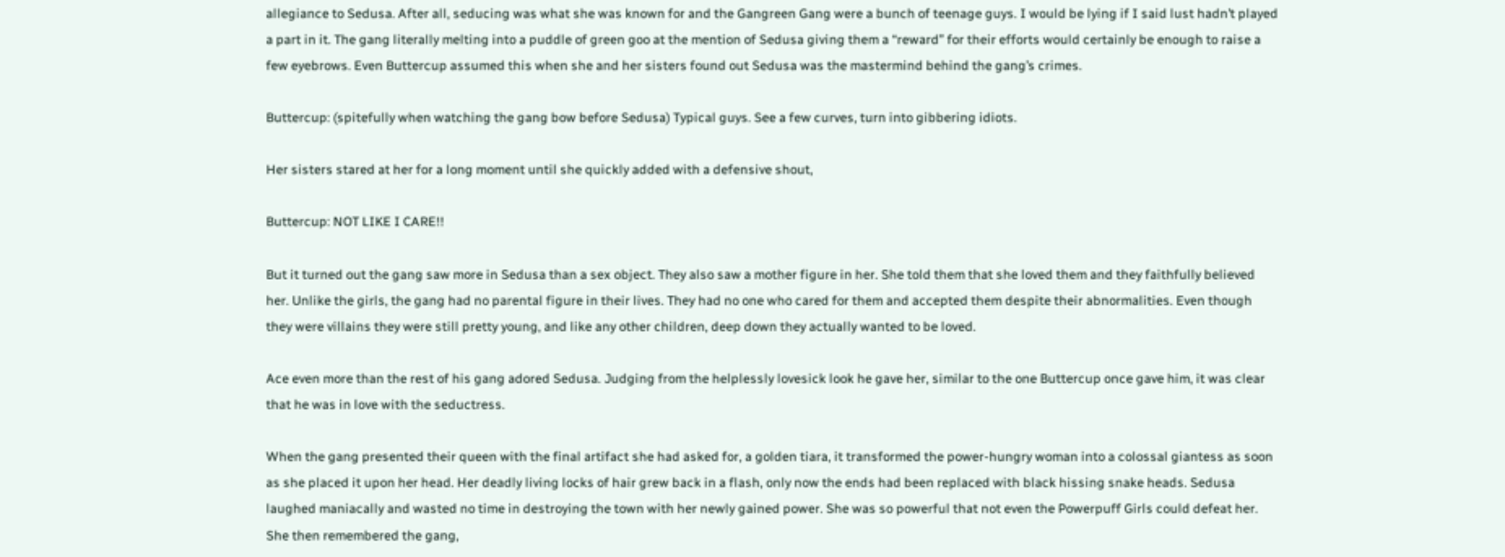allegiance to Sedusa. After all, seducing was what she was known for and the Gangreen Gang were a bunch of teenage guys. I would be lying if I said lust hadn’t played a part in it. The gang literally melting into a puddle of green goo at the mention of Sedusa giving them a “reward” for their efforts would certainly be enough to raise a few eyebrows. Even Buttercup assumed this when she and her sisters found out Sedusa was the mastermind behind the gang’s crimes.

Buttercup: (spitefully when watching the gang bow before Sedusa) Typical guys. See a few curves, turn into gibbering idiots.

Her sisters stared at her for a long moment until she quickly added with a defensive shout,

Buttercup: NOT LIKE I CARE!!

But it turned out the gang saw more in Sedusa than a sex object. They also saw a mother figure in her. She told them that she loved them and they faithfully believed her. Unlike the girls, the gang had no parental figure in their lives. They had no one who cared for them and accepted them despite their abnormalities. Even though they were villains they were still pretty young, and like any other children, deep down they actually wanted to be loved.

Ace even more than the rest of his gang adored Sedusa. Judging from the helplessly lovesick look he gave her, similar to the one Buttercup once gave him, it was clear that he was in love with the seductress.

When the gang presented their queen with the final artifact she had asked for, a golden tiara, it transformed the power-hungry woman into a colossal giantess as soon as she placed it upon her head. Her deadly living locks of hair grew back in a flash, only now the ends had been replaced with black hissing snake heads. Sedusa laughed maniacally and wasted no time in destroying the town with her newly gained power. She was so powerful that not even the Powerpuff Girls could defeat her. She then remembered the gang,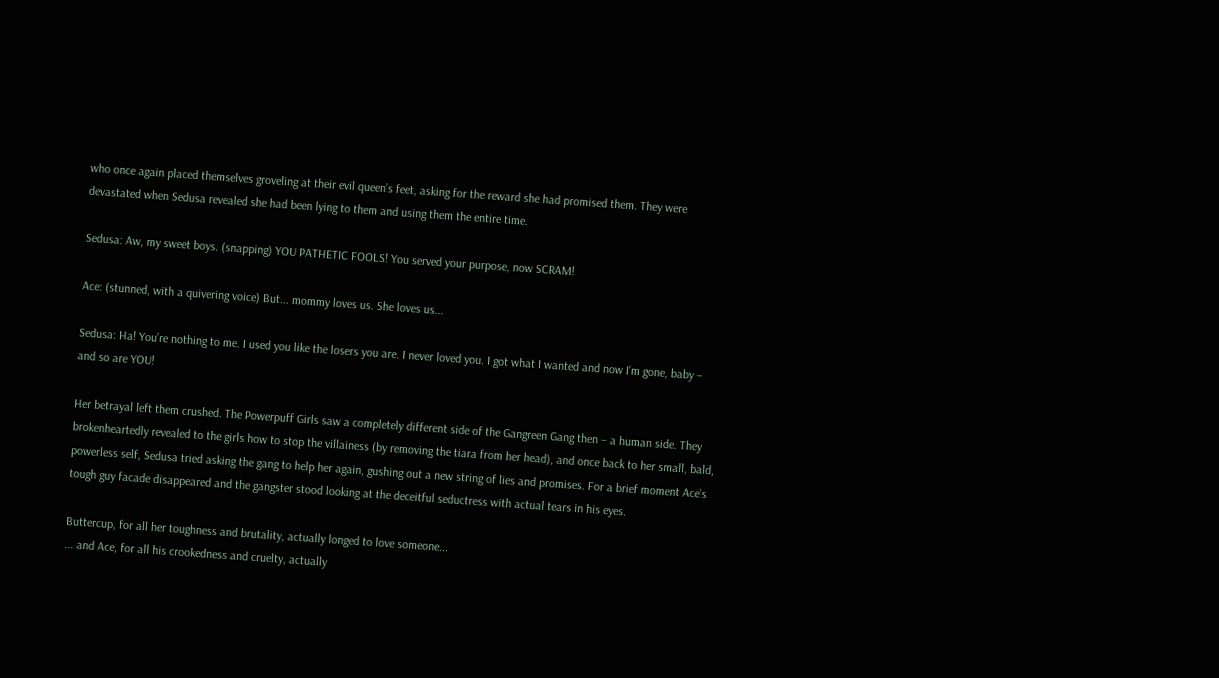who once again placed themselves groveling at their evil queen’s feet, asking for the reward she had promised them. They were devastated when Sedusa revealed she had been lying to them and using them the entire time.

Sedusa: Aw, my sweet boys. (snapping) YOU PATHETIC FOOLS! You served your purpose, now SCRAM!

Ace: (stunned, with a quivering voice) But... mommy loves us. She loves us...

Sedusa: Ha! You’re nothing to me. I used you like the losers you are. I never loved you. I got what I wanted and now I’m gone, baby – and so are YOU!

Her betrayal left them crushed. The Powerpuff Girls saw a completely different side of the Gangreen Gang then – a human side. They brokenheartedly revealed to the girls how to stop the villainess (by removing the tiara from her head), and once back to her small, bald, powerless self, Sedusa tried asking the gang to help her again, gushing out a new string of lies and promises. For a brief moment Ace’s tough guy facade disappeared and the gangster stood looking at the deceitful seductress with actual tears in his eyes.

Buttercup, for all her toughness and brutality, actually longed to love someone...
... and Ace, for all his crookedness and cruelty, actually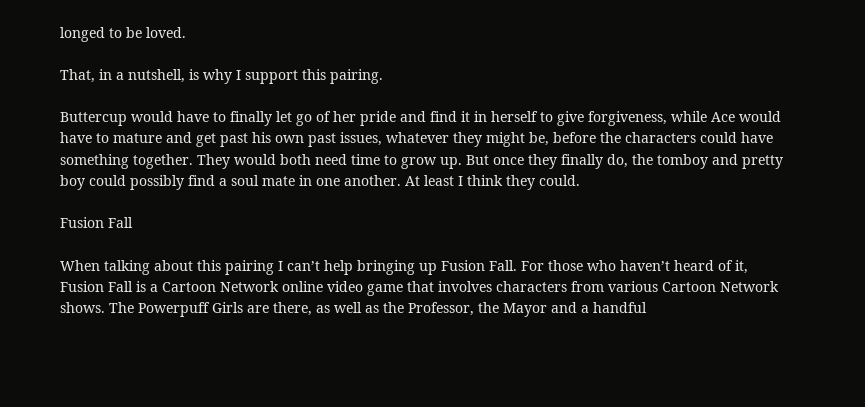longed to be loved.

That, in a nutshell, is why I support this pairing.

Buttercup would have to finally let go of her pride and find it in herself to give forgiveness, while Ace would have to mature and get past his own past issues, whatever they might be, before the characters could have something together. They would both need time to grow up. But once they finally do, the tomboy and pretty boy could possibly find a soul mate in one another. At least I think they could.

Fusion Fall

When talking about this pairing I can’t help bringing up Fusion Fall. For those who haven’t heard of it, Fusion Fall is a Cartoon Network online video game that involves characters from various Cartoon Network shows. The Powerpuff Girls are there, as well as the Professor, the Mayor and a handful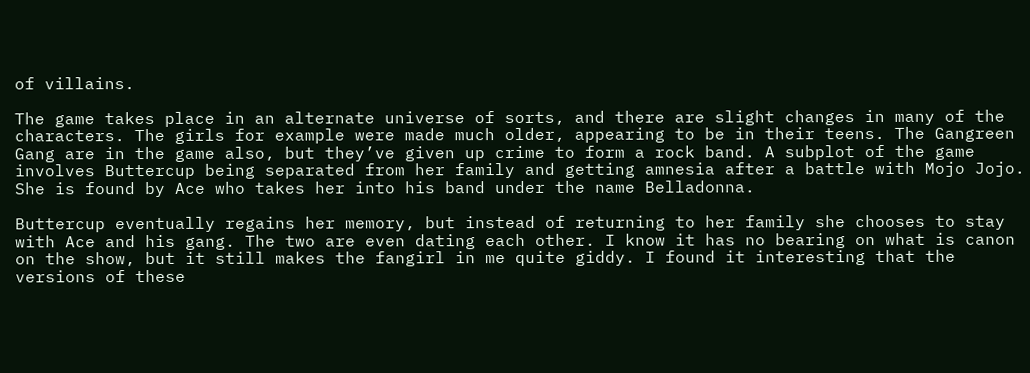of villains.

The game takes place in an alternate universe of sorts, and there are slight changes in many of the characters. The girls for example were made much older, appearing to be in their teens. The Gangreen Gang are in the game also, but they’ve given up crime to form a rock band. A subplot of the game involves Buttercup being separated from her family and getting amnesia after a battle with Mojo Jojo. She is found by Ace who takes her into his band under the name Belladonna.

Buttercup eventually regains her memory, but instead of returning to her family she chooses to stay with Ace and his gang. The two are even dating each other. I know it has no bearing on what is canon on the show, but it still makes the fangirl in me quite giddy. I found it interesting that the versions of these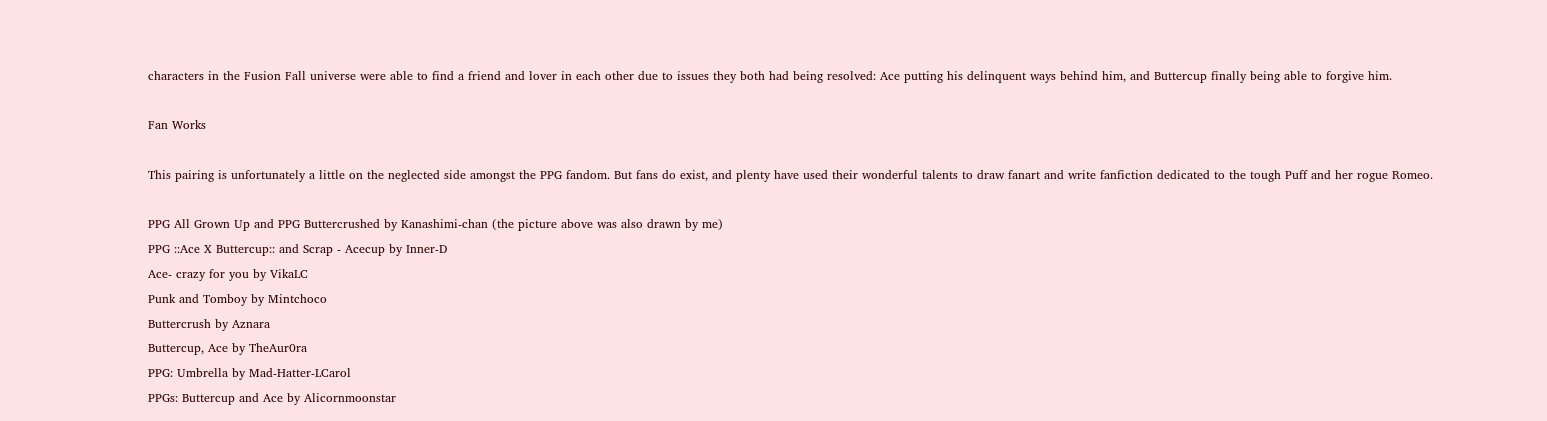characters in the Fusion Fall universe were able to find a friend and lover in each other due to issues they both had being resolved: Ace putting his delinquent ways behind him, and Buttercup finally being able to forgive him.

Fan Works

This pairing is unfortunately a little on the neglected side amongst the PPG fandom. But fans do exist, and plenty have used their wonderful talents to draw fanart and write fanfiction dedicated to the tough Puff and her rogue Romeo.

PPG All Grown Up and PPG Buttercrushed by Kanashimi-chan (the picture above was also drawn by me)
PPG ::Ace X Buttercup:: and Scrap - Acecup by Inner-D
Ace- crazy for you by VikaLC
Punk and Tomboy by Mintchoco
Buttercrush by Aznara
Buttercup, Ace by TheAur0ra
PPG: Umbrella by Mad-Hatter-LCarol
PPGs: Buttercup and Ace by Alicornmoonstar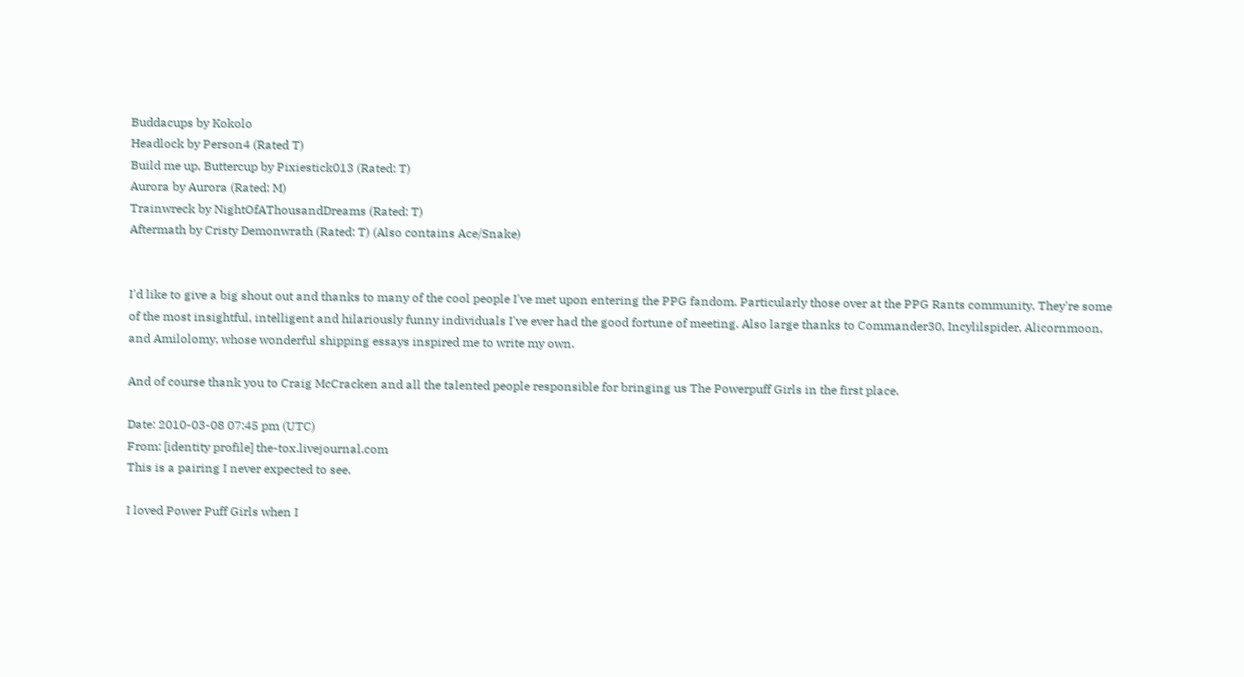Buddacups by Kokolo
Headlock by Person4 (Rated T)
Build me up, Buttercup by Pixiestick013 (Rated: T)
Aurora by Aurora (Rated: M)
Trainwreck by NightOfAThousandDreams (Rated: T)
Aftermath by Cristy Demonwrath (Rated: T) (Also contains Ace/Snake)


I'd like to give a big shout out and thanks to many of the cool people I've met upon entering the PPG fandom. Particularly those over at the PPG Rants community. They're some of the most insightful, intelligent and hilariously funny individuals I've ever had the good fortune of meeting. Also large thanks to Commander30, Incylilspider, Alicornmoon, and Amilolomy, whose wonderful shipping essays inspired me to write my own.

And of course thank you to Craig McCracken and all the talented people responsible for bringing us The Powerpuff Girls in the first place.

Date: 2010-03-08 07:45 pm (UTC)
From: [identity profile] the-tox.livejournal.com
This is a pairing I never expected to see.

I loved Power Puff Girls when I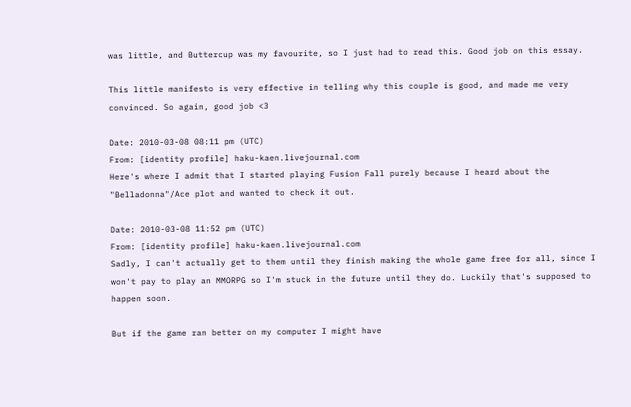was little, and Buttercup was my favourite, so I just had to read this. Good job on this essay.

This little manifesto is very effective in telling why this couple is good, and made me very convinced. So again, good job <3

Date: 2010-03-08 08:11 pm (UTC)
From: [identity profile] haku-kaen.livejournal.com
Here's where I admit that I started playing Fusion Fall purely because I heard about the "Belladonna"/Ace plot and wanted to check it out.

Date: 2010-03-08 11:52 pm (UTC)
From: [identity profile] haku-kaen.livejournal.com
Sadly, I can't actually get to them until they finish making the whole game free for all, since I won't pay to play an MMORPG so I'm stuck in the future until they do. Luckily that's supposed to happen soon.

But if the game ran better on my computer I might have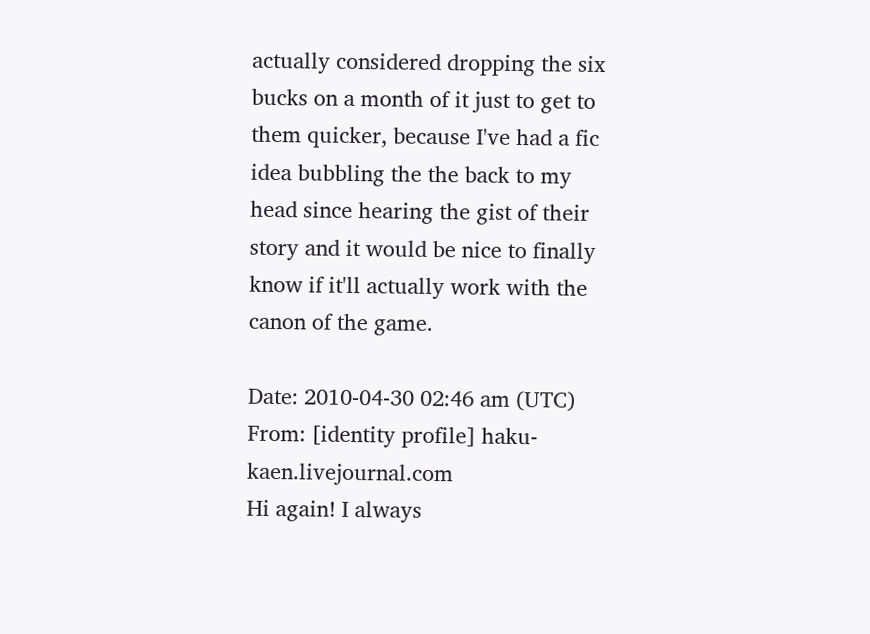actually considered dropping the six bucks on a month of it just to get to them quicker, because I've had a fic idea bubbling the the back to my head since hearing the gist of their story and it would be nice to finally know if it'll actually work with the canon of the game.

Date: 2010-04-30 02:46 am (UTC)
From: [identity profile] haku-kaen.livejournal.com
Hi again! I always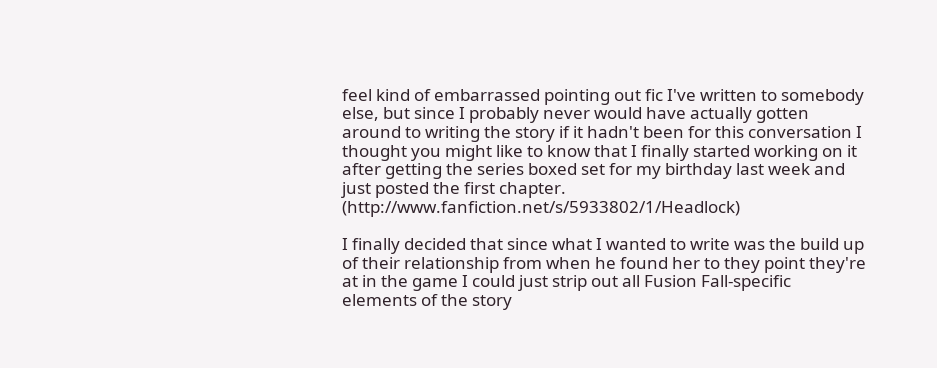feel kind of embarrassed pointing out fic I've written to somebody else, but since I probably never would have actually gotten around to writing the story if it hadn't been for this conversation I thought you might like to know that I finally started working on it after getting the series boxed set for my birthday last week and just posted the first chapter. (http://www.fanfiction.net/s/5933802/1/Headlock)

I finally decided that since what I wanted to write was the build up of their relationship from when he found her to they point they're at in the game I could just strip out all Fusion Fall-specific elements of the story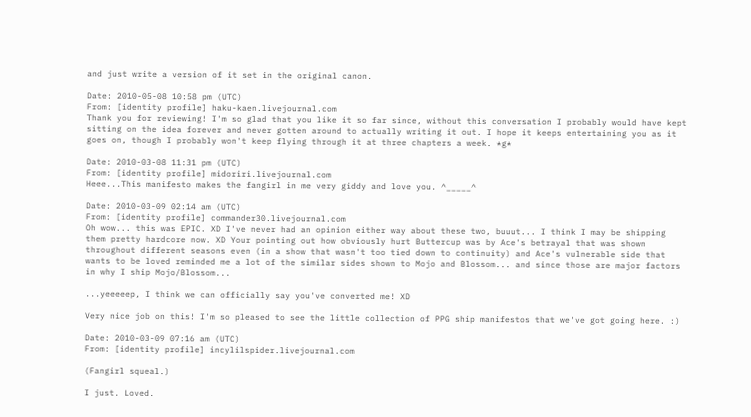and just write a version of it set in the original canon.

Date: 2010-05-08 10:58 pm (UTC)
From: [identity profile] haku-kaen.livejournal.com
Thank you for reviewing! I'm so glad that you like it so far since, without this conversation I probably would have kept sitting on the idea forever and never gotten around to actually writing it out. I hope it keeps entertaining you as it goes on, though I probably won't keep flying through it at three chapters a week. *g*

Date: 2010-03-08 11:31 pm (UTC)
From: [identity profile] midoriri.livejournal.com
Heee...This manifesto makes the fangirl in me very giddy and love you. ^_____^

Date: 2010-03-09 02:14 am (UTC)
From: [identity profile] commander30.livejournal.com
Oh wow... this was EPIC. XD I've never had an opinion either way about these two, buuut... I think I may be shipping them pretty hardcore now. XD Your pointing out how obviously hurt Buttercup was by Ace's betrayal that was shown throughout different seasons even (in a show that wasn't too tied down to continuity) and Ace's vulnerable side that wants to be loved reminded me a lot of the similar sides shown to Mojo and Blossom... and since those are major factors in why I ship Mojo/Blossom...

...yeeeeep, I think we can officially say you've converted me! XD

Very nice job on this! I'm so pleased to see the little collection of PPG ship manifestos that we've got going here. :)

Date: 2010-03-09 07:16 am (UTC)
From: [identity profile] incylilspider.livejournal.com

(Fangirl squeal.)

I just. Loved.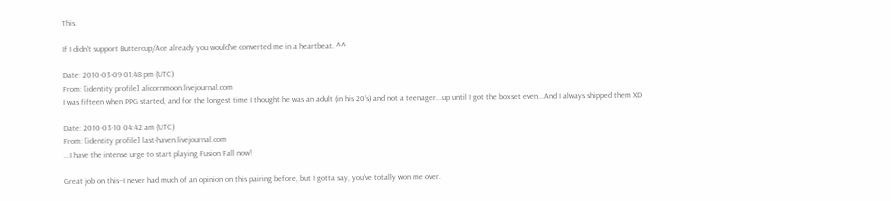This.

If I didn't support Buttercup/Ace already you would've converted me in a heartbeat. ^^

Date: 2010-03-09 01:48 pm (UTC)
From: [identity profile] alicornmoon.livejournal.com
I was fifteen when PPG started, and for the longest time I thought he was an adult (in his 20's) and not a teenager...up until I got the boxset even...And I always shipped them XD

Date: 2010-03-10 04:42 am (UTC)
From: [identity profile] last-haven.livejournal.com
...I have the intense urge to start playing Fusion Fall now!

Great job on this--I never had much of an opinion on this pairing before, but I gotta say, you've totally won me over.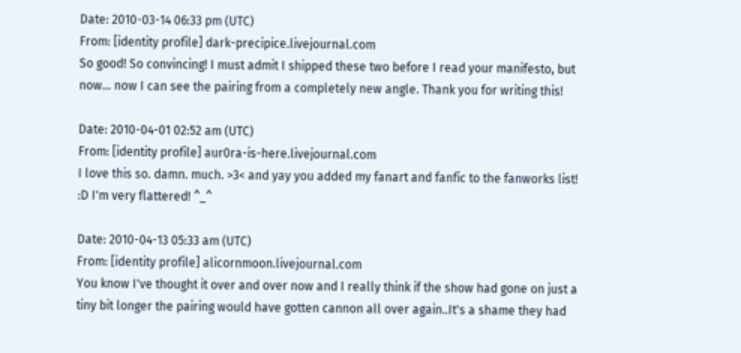Date: 2010-03-14 06:33 pm (UTC)
From: [identity profile] dark-precipice.livejournal.com
So good! So convincing! I must admit I shipped these two before I read your manifesto, but now... now I can see the pairing from a completely new angle. Thank you for writing this!

Date: 2010-04-01 02:52 am (UTC)
From: [identity profile] aur0ra-is-here.livejournal.com
I love this so. damn. much. >3< and yay you added my fanart and fanfic to the fanworks list! :D I'm very flattered! ^_^

Date: 2010-04-13 05:33 am (UTC)
From: [identity profile] alicornmoon.livejournal.com
You know I've thought it over and over now and I really think if the show had gone on just a tiny bit longer the pairing would have gotten cannon all over again..It's a shame they had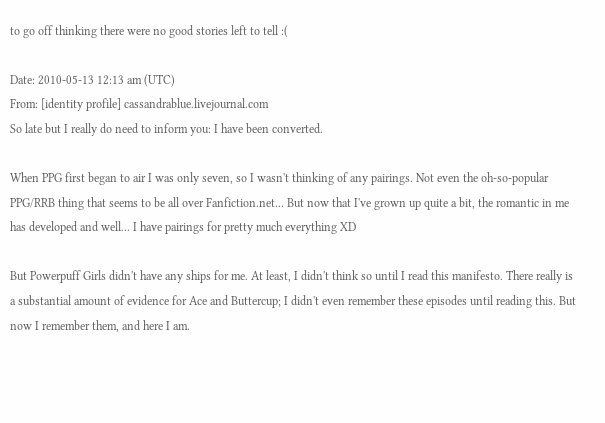to go off thinking there were no good stories left to tell :(

Date: 2010-05-13 12:13 am (UTC)
From: [identity profile] cassandrablue.livejournal.com
So late but I really do need to inform you: I have been converted.

When PPG first began to air I was only seven, so I wasn't thinking of any pairings. Not even the oh-so-popular PPG/RRB thing that seems to be all over Fanfiction.net... But now that I've grown up quite a bit, the romantic in me has developed and well... I have pairings for pretty much everything XD

But Powerpuff Girls didn't have any ships for me. At least, I didn't think so until I read this manifesto. There really is a substantial amount of evidence for Ace and Buttercup; I didn't even remember these episodes until reading this. But now I remember them, and here I am.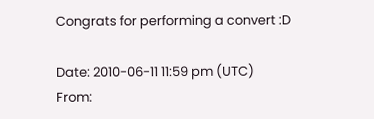Congrats for performing a convert :D

Date: 2010-06-11 11:59 pm (UTC)
From: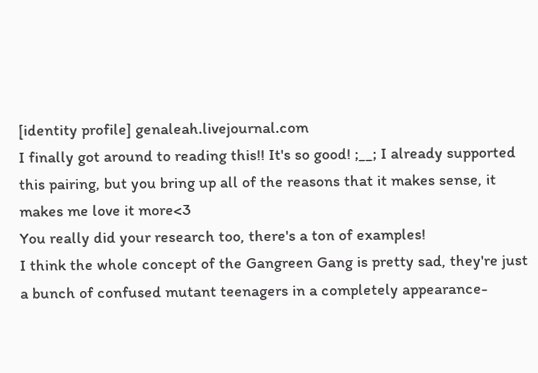[identity profile] genaleah.livejournal.com
I finally got around to reading this!! It's so good! ;__; I already supported this pairing, but you bring up all of the reasons that it makes sense, it makes me love it more<3
You really did your research too, there's a ton of examples!
I think the whole concept of the Gangreen Gang is pretty sad, they're just a bunch of confused mutant teenagers in a completely appearance-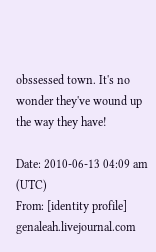obssessed town. It's no wonder they've wound up the way they have!

Date: 2010-06-13 04:09 am (UTC)
From: [identity profile] genaleah.livejournal.com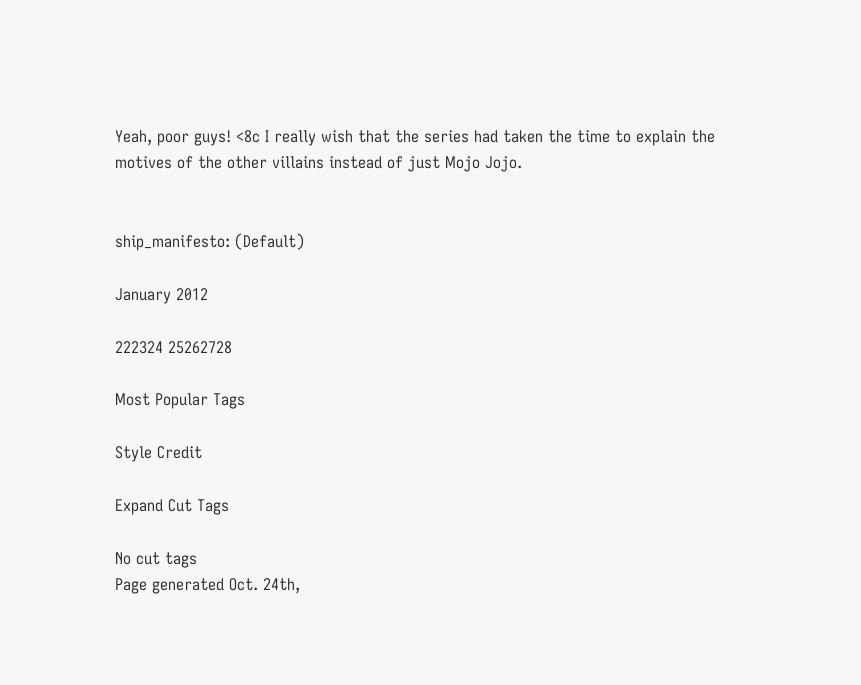Yeah, poor guys! <8c I really wish that the series had taken the time to explain the motives of the other villains instead of just Mojo Jojo.


ship_manifesto: (Default)

January 2012

222324 25262728

Most Popular Tags

Style Credit

Expand Cut Tags

No cut tags
Page generated Oct. 24th,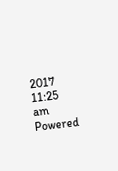2017 11:25 am
Powered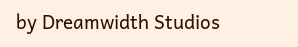by Dreamwidth Studios